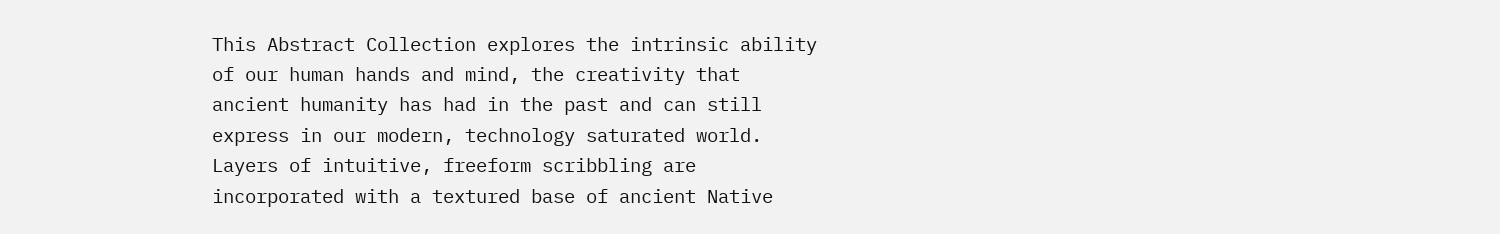This Abstract Collection explores the intrinsic ability of our human hands and mind, the creativity that ancient humanity has had in the past and can still express in our modern, technology saturated world. Layers of intuitive, freeform scribbling are incorporated with a textured base of ancient Native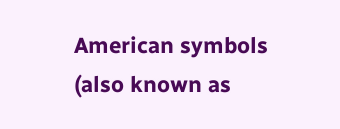American symbols (also known as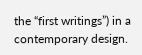the “first writings”) in a contemporary design.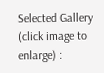Selected Gallery   (click image to enlarge) :